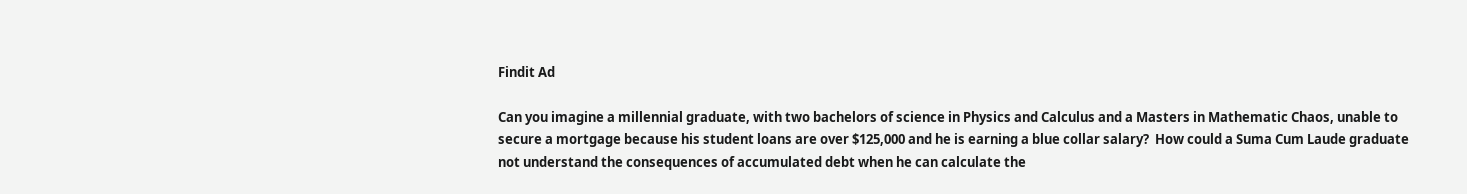Findit Ad

Can you imagine a millennial graduate, with two bachelors of science in Physics and Calculus and a Masters in Mathematic Chaos, unable to secure a mortgage because his student loans are over $125,000 and he is earning a blue collar salary?  How could a Suma Cum Laude graduate not understand the consequences of accumulated debt when he can calculate the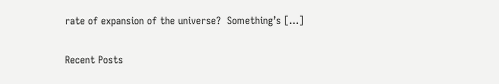rate of expansion of the universe?  Something’s […]

Recent Posts